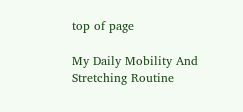top of page

My Daily Mobility And Stretching Routine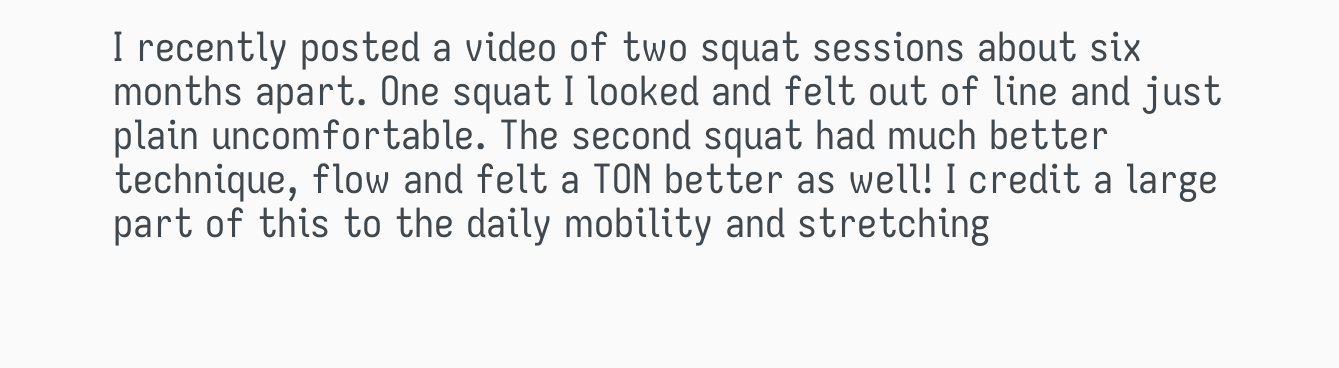I recently posted a video of two squat sessions about six months apart. One squat I looked and felt out of line and just plain uncomfortable. The second squat had much better technique, flow and felt a TON better as well! I credit a large part of this to the daily mobility and stretching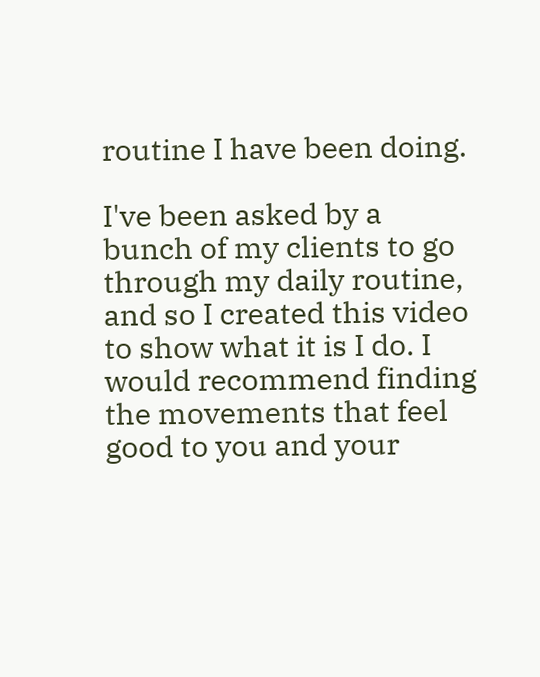routine I have been doing.

I've been asked by a bunch of my clients to go through my daily routine, and so I created this video to show what it is I do. I would recommend finding the movements that feel good to you and your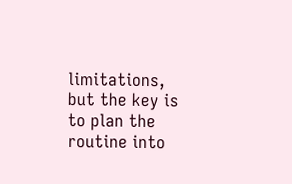limitations, but the key is to plan the routine into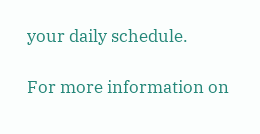your daily schedule.

For more information on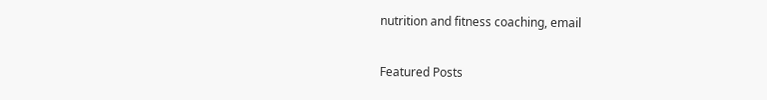nutrition and fitness coaching, email

Featured Posts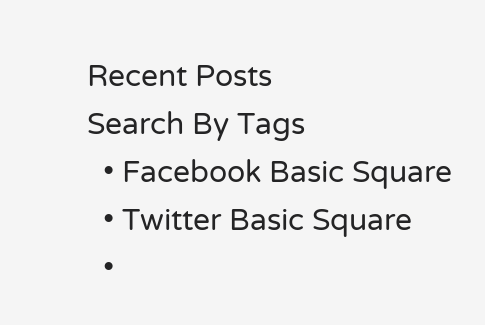Recent Posts
Search By Tags
  • Facebook Basic Square
  • Twitter Basic Square
  •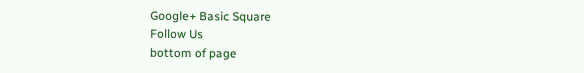Google+ Basic Square
Follow Us
bottom of page